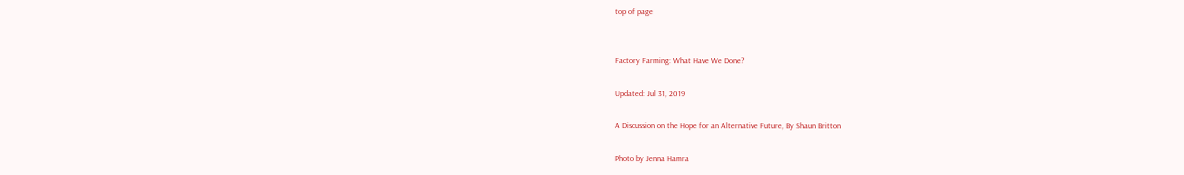top of page


Factory Farming: What Have We Done?

Updated: Jul 31, 2019

A Discussion on the Hope for an Alternative Future, By Shaun Britton

Photo by Jenna Hamra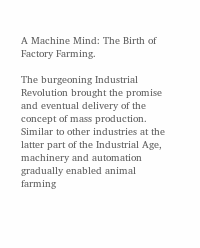A Machine Mind: The Birth of Factory Farming.

The burgeoning Industrial Revolution brought the promise and eventual delivery of the concept of mass production. Similar to other industries at the latter part of the Industrial Age, machinery and automation gradually enabled animal farming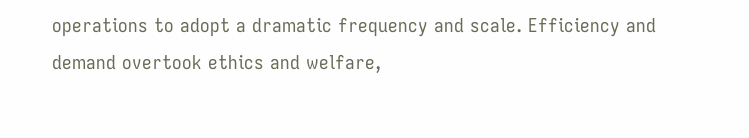operations to adopt a dramatic frequency and scale. Efficiency and demand overtook ethics and welfare,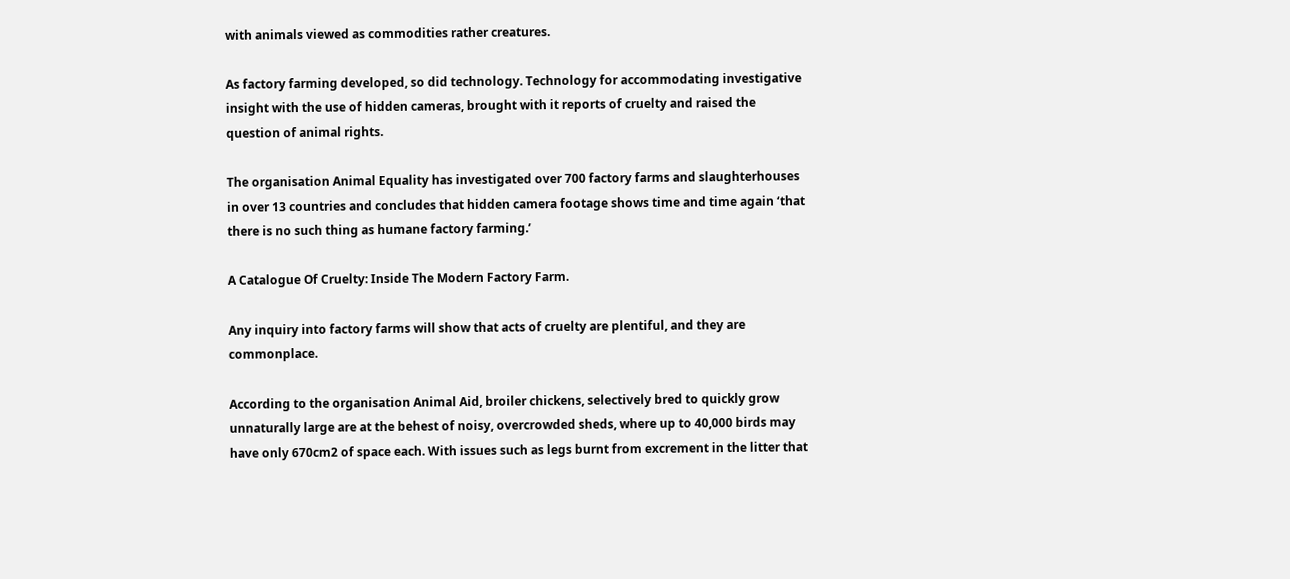with animals viewed as commodities rather creatures.

As factory farming developed, so did technology. Technology for accommodating investigative insight with the use of hidden cameras, brought with it reports of cruelty and raised the question of animal rights.

The organisation Animal Equality has investigated over 700 factory farms and slaughterhouses in over 13 countries and concludes that hidden camera footage shows time and time again ‘that there is no such thing as humane factory farming.’

A Catalogue Of Cruelty: Inside The Modern Factory Farm.

Any inquiry into factory farms will show that acts of cruelty are plentiful, and they are commonplace.

According to the organisation Animal Aid, broiler chickens, selectively bred to quickly grow unnaturally large are at the behest of noisy, overcrowded sheds, where up to 40,000 birds may have only 670cm2 of space each. With issues such as legs burnt from excrement in the litter that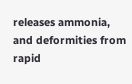releases ammonia, and deformities from rapid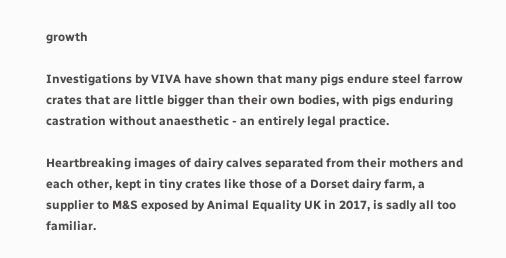growth

Investigations by VIVA have shown that many pigs endure steel farrow crates that are little bigger than their own bodies, with pigs enduring castration without anaesthetic - an entirely legal practice.

Heartbreaking images of dairy calves separated from their mothers and each other, kept in tiny crates like those of a Dorset dairy farm, a supplier to M&S exposed by Animal Equality UK in 2017, is sadly all too familiar.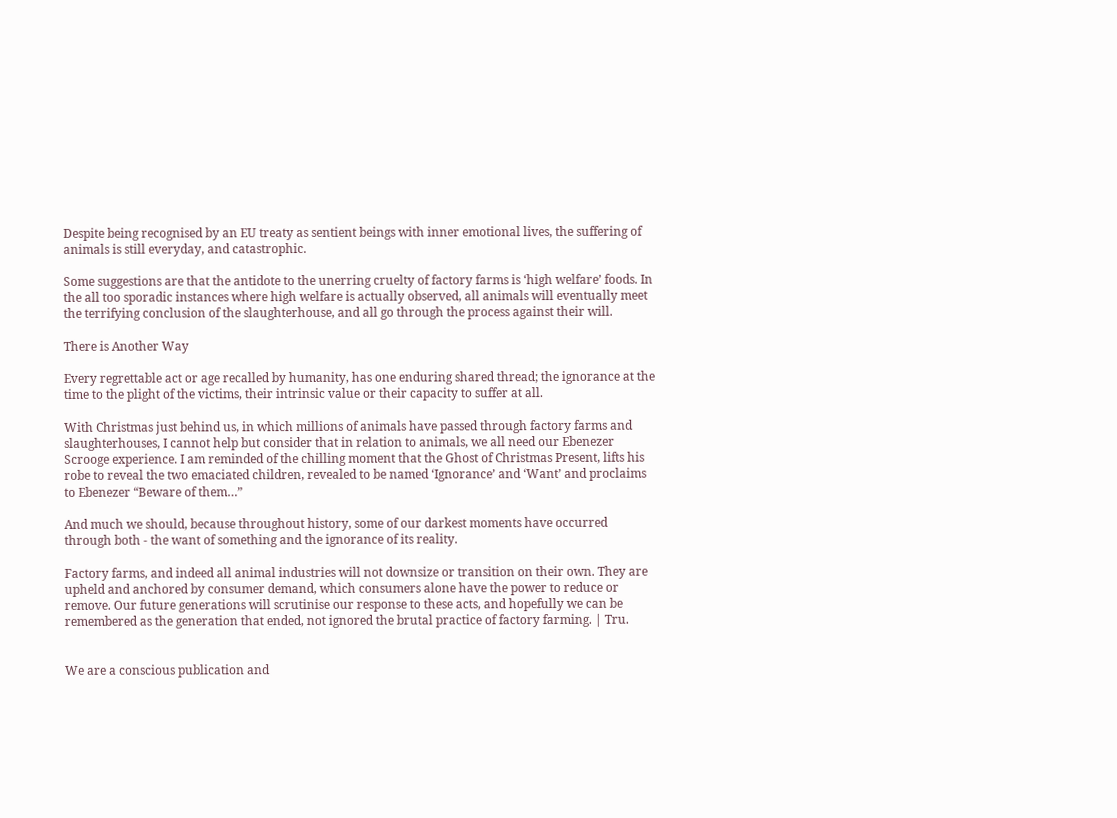Despite being recognised by an EU treaty as sentient beings with inner emotional lives, the suffering of animals is still everyday, and catastrophic.

Some suggestions are that the antidote to the unerring cruelty of factory farms is ‘high welfare’ foods. In the all too sporadic instances where high welfare is actually observed, all animals will eventually meet the terrifying conclusion of the slaughterhouse, and all go through the process against their will.

There is Another Way

Every regrettable act or age recalled by humanity, has one enduring shared thread; the ignorance at the time to the plight of the victims, their intrinsic value or their capacity to suffer at all.

With Christmas just behind us, in which millions of animals have passed through factory farms and slaughterhouses, I cannot help but consider that in relation to animals, we all need our Ebenezer Scrooge experience. I am reminded of the chilling moment that the Ghost of Christmas Present, lifts his robe to reveal the two emaciated children, revealed to be named ‘Ignorance’ and ‘Want’ and proclaims to Ebenezer “Beware of them…”

And much we should, because throughout history, some of our darkest moments have occurred through both - the want of something and the ignorance of its reality.

Factory farms, and indeed all animal industries will not downsize or transition on their own. They are upheld and anchored by consumer demand, which consumers alone have the power to reduce or remove. Our future generations will scrutinise our response to these acts, and hopefully we can be remembered as the generation that ended, not ignored the brutal practice of factory farming. | Tru.


We are a conscious publication and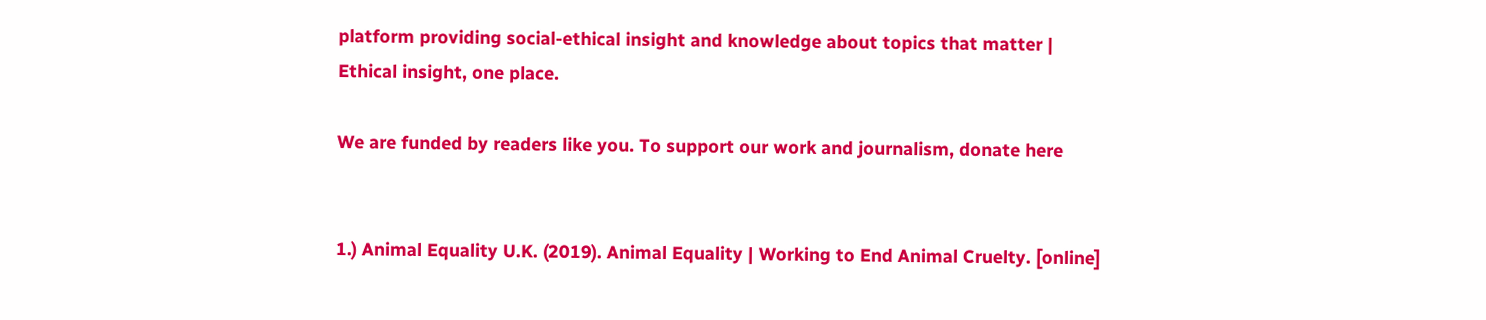platform providing social-ethical insight and knowledge about topics that matter | Ethical insight, one place.

We are funded by readers like you. To support our work and journalism, donate here


1.) Animal Equality U.K. (2019). Animal Equality | Working to End Animal Cruelty. [online]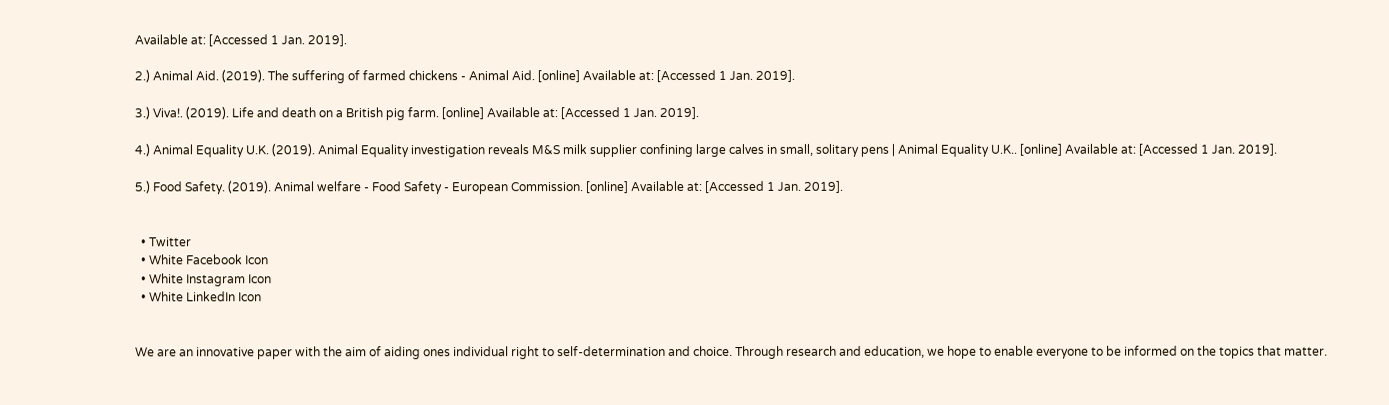Available at: [Accessed 1 Jan. 2019].

2.) Animal Aid. (2019). The suffering of farmed chickens - Animal Aid. [online] Available at: [Accessed 1 Jan. 2019].

3.) Viva!. (2019). Life and death on a British pig farm. [online] Available at: [Accessed 1 Jan. 2019].

4.) Animal Equality U.K. (2019). Animal Equality investigation reveals M&S milk supplier confining large calves in small, solitary pens | Animal Equality U.K.. [online] Available at: [Accessed 1 Jan. 2019].

5.) Food Safety. (2019). Animal welfare - Food Safety - European Commission. [online] Available at: [Accessed 1 Jan. 2019].


  • Twitter
  • White Facebook Icon
  • White Instagram Icon
  • White LinkedIn Icon


We are an innovative paper with the aim of aiding ones individual right to self-determination and choice. Through research and education, we hope to enable everyone to be informed on the topics that matter.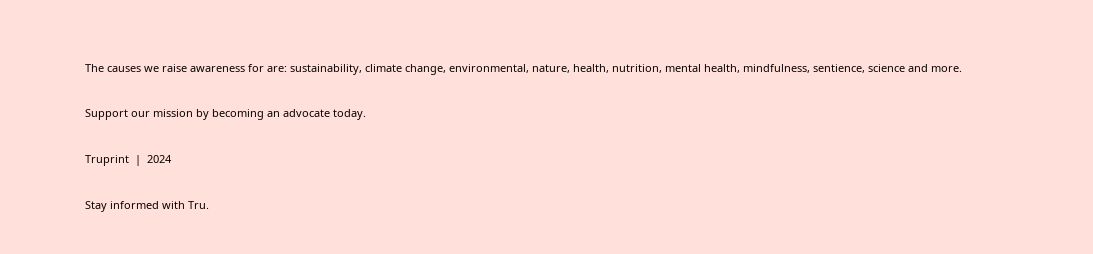The causes we raise awareness for are: sustainability, climate change, environmental, nature, health, nutrition, mental health, mindfulness, sentience, science and more.

Support our mission by becoming an advocate today.

Truprint  |  2024

Stay informed with Tru.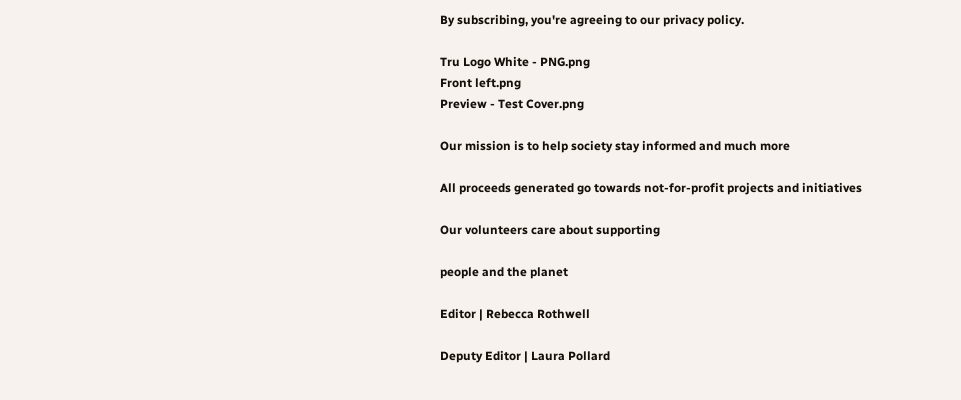By subscribing, you're agreeing to our privacy policy.

Tru Logo White - PNG.png
Front left.png
Preview - Test Cover.png

Our mission is to help society stay informed and much more

All proceeds generated go towards not-for-profit projects and initiatives

Our volunteers care about supporting

people and the planet

Editor | Rebecca Rothwell

Deputy Editor | Laura Pollard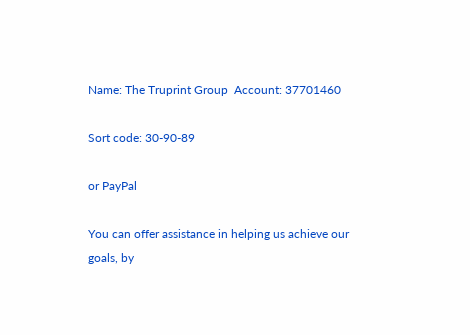Name: The Truprint Group  Account: 37701460

Sort code: 30-90-89

or PayPal

You can offer assistance in helping us achieve our goals, by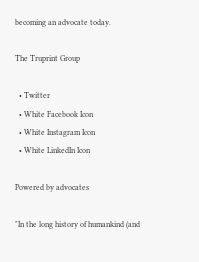becoming an advocate today.

The Truprint Group

  • Twitter
  • White Facebook Icon
  • White Instagram Icon
  • White LinkedIn Icon

Powered by advocates

"In the long history of humankind (and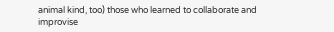animal kind, too) those who learned to collaborate and improvise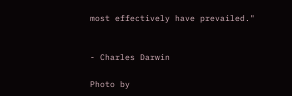most effectively have prevailed."


- Charles Darwin

Photo by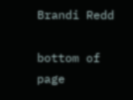Brandi Redd

bottom of page